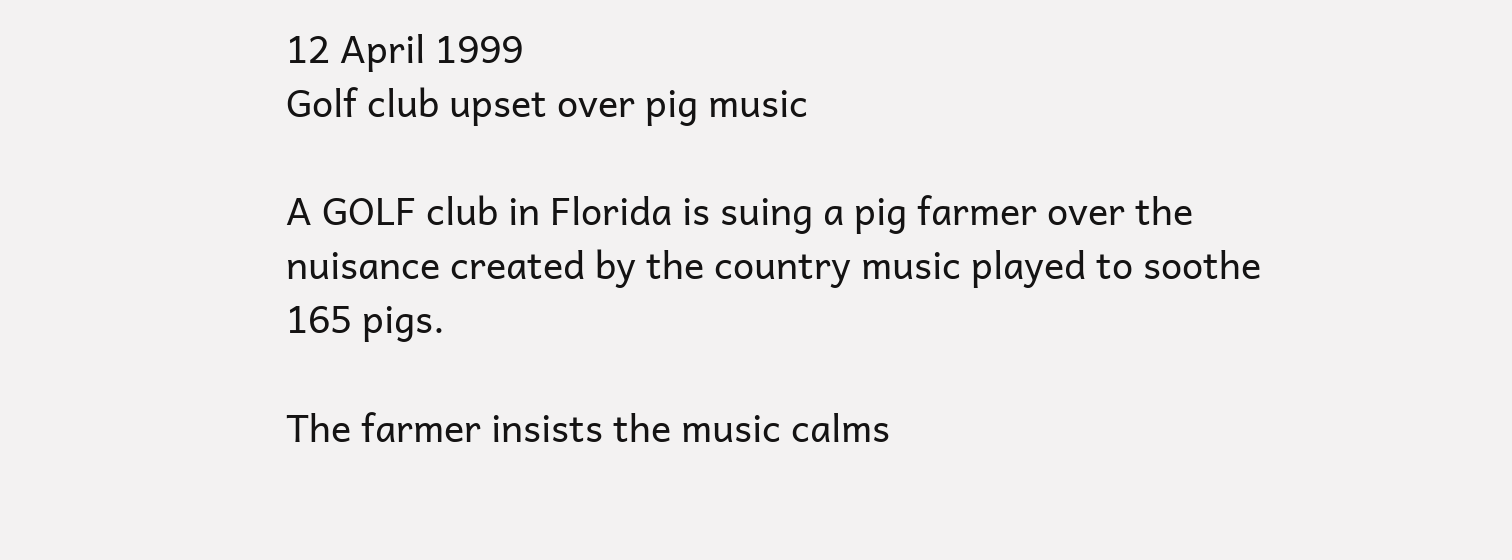12 April 1999
Golf club upset over pig music

A GOLF club in Florida is suing a pig farmer over the nuisance created by the country music played to soothe 165 pigs.

The farmer insists the music calms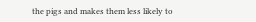the pigs and makes them less likely to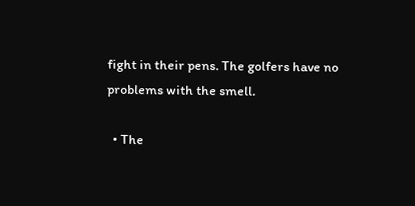fight in their pens. The golfers have no problems with the smell.

  • The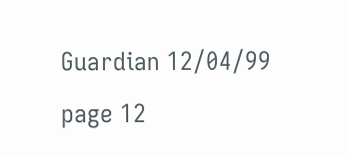Guardian 12/04/99 page 12